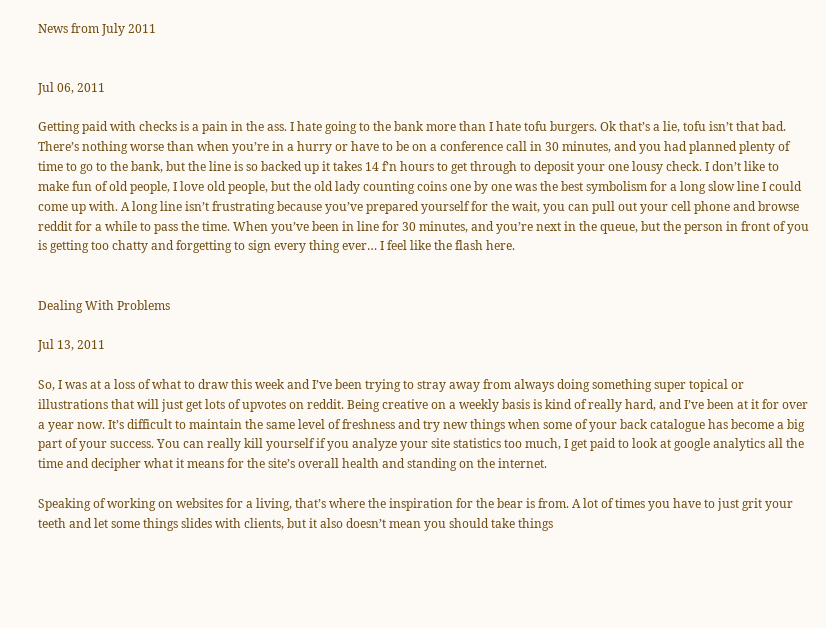News from July 2011


Jul 06, 2011

Getting paid with checks is a pain in the ass. I hate going to the bank more than I hate tofu burgers. Ok that’s a lie, tofu isn’t that bad. There’s nothing worse than when you’re in a hurry or have to be on a conference call in 30 minutes, and you had planned plenty of time to go to the bank, but the line is so backed up it takes 14 f’n hours to get through to deposit your one lousy check. I don’t like to make fun of old people, I love old people, but the old lady counting coins one by one was the best symbolism for a long slow line I could come up with. A long line isn’t frustrating because you’ve prepared yourself for the wait, you can pull out your cell phone and browse reddit for a while to pass the time. When you’ve been in line for 30 minutes, and you’re next in the queue, but the person in front of you is getting too chatty and forgetting to sign every thing ever… I feel like the flash here.


Dealing With Problems

Jul 13, 2011

So, I was at a loss of what to draw this week and I’ve been trying to stray away from always doing something super topical or illustrations that will just get lots of upvotes on reddit. Being creative on a weekly basis is kind of really hard, and I’ve been at it for over a year now. It’s difficult to maintain the same level of freshness and try new things when some of your back catalogue has become a big part of your success. You can really kill yourself if you analyze your site statistics too much, I get paid to look at google analytics all the time and decipher what it means for the site’s overall health and standing on the internet.

Speaking of working on websites for a living, that’s where the inspiration for the bear is from. A lot of times you have to just grit your teeth and let some things slides with clients, but it also doesn’t mean you should take things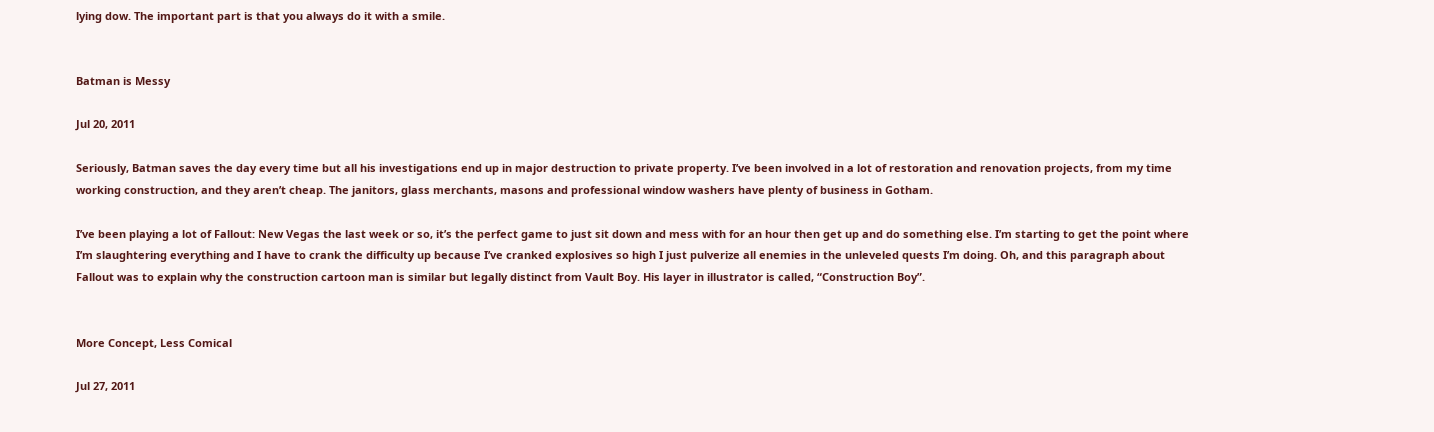lying dow. The important part is that you always do it with a smile.


Batman is Messy

Jul 20, 2011

Seriously, Batman saves the day every time but all his investigations end up in major destruction to private property. I’ve been involved in a lot of restoration and renovation projects, from my time working construction, and they aren’t cheap. The janitors, glass merchants, masons and professional window washers have plenty of business in Gotham.

I’ve been playing a lot of Fallout: New Vegas the last week or so, it’s the perfect game to just sit down and mess with for an hour then get up and do something else. I’m starting to get the point where I’m slaughtering everything and I have to crank the difficulty up because I’ve cranked explosives so high I just pulverize all enemies in the unleveled quests I’m doing. Oh, and this paragraph about Fallout was to explain why the construction cartoon man is similar but legally distinct from Vault Boy. His layer in illustrator is called, “Construction Boy”.


More Concept, Less Comical

Jul 27, 2011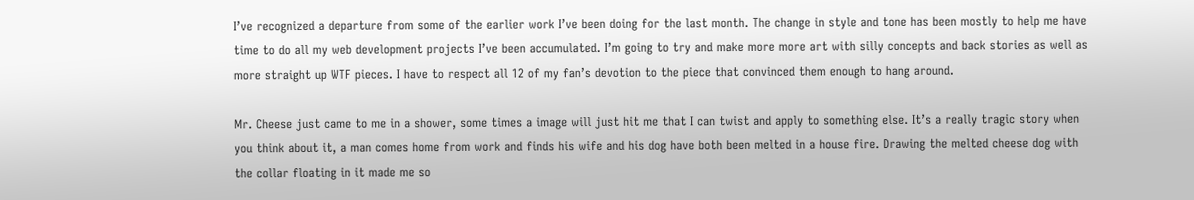I’ve recognized a departure from some of the earlier work I’ve been doing for the last month. The change in style and tone has been mostly to help me have time to do all my web development projects I’ve been accumulated. I’m going to try and make more more art with silly concepts and back stories as well as more straight up WTF pieces. I have to respect all 12 of my fan’s devotion to the piece that convinced them enough to hang around.

Mr. Cheese just came to me in a shower, some times a image will just hit me that I can twist and apply to something else. It’s a really tragic story when you think about it, a man comes home from work and finds his wife and his dog have both been melted in a house fire. Drawing the melted cheese dog with the collar floating in it made me so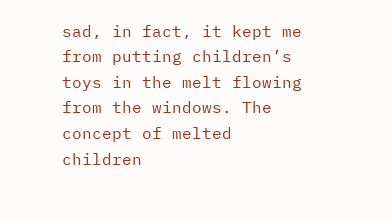sad, in fact, it kept me from putting children’s toys in the melt flowing from the windows. The concept of melted children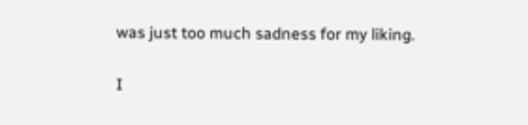was just too much sadness for my liking.

I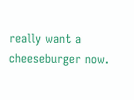really want a cheeseburger now.